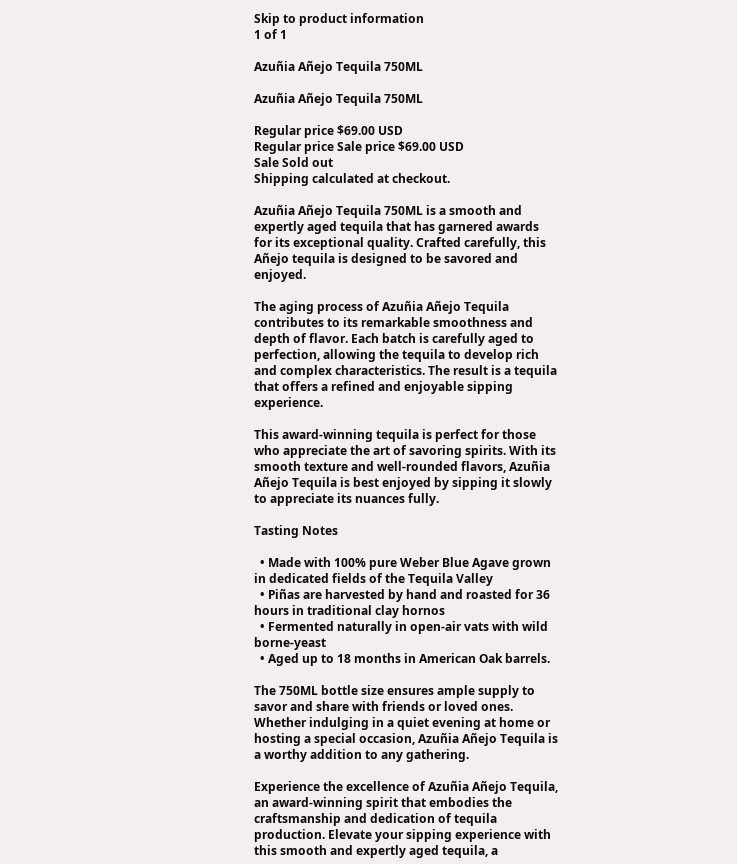Skip to product information
1 of 1

Azuñia Añejo Tequila 750ML

Azuñia Añejo Tequila 750ML

Regular price $69.00 USD
Regular price Sale price $69.00 USD
Sale Sold out
Shipping calculated at checkout.

Azuñia Añejo Tequila 750ML is a smooth and expertly aged tequila that has garnered awards for its exceptional quality. Crafted carefully, this Añejo tequila is designed to be savored and enjoyed.

The aging process of Azuñia Añejo Tequila contributes to its remarkable smoothness and depth of flavor. Each batch is carefully aged to perfection, allowing the tequila to develop rich and complex characteristics. The result is a tequila that offers a refined and enjoyable sipping experience.

This award-winning tequila is perfect for those who appreciate the art of savoring spirits. With its smooth texture and well-rounded flavors, Azuñia Añejo Tequila is best enjoyed by sipping it slowly to appreciate its nuances fully.

Tasting Notes

  • Made with 100% pure Weber Blue Agave grown in dedicated fields of the Tequila Valley
  • Piñas are harvested by hand and roasted for 36 hours in traditional clay hornos
  • Fermented naturally in open-air vats with wild borne-yeast
  • Aged up to 18 months in American Oak barrels.

The 750ML bottle size ensures ample supply to savor and share with friends or loved ones. Whether indulging in a quiet evening at home or hosting a special occasion, Azuñia Añejo Tequila is a worthy addition to any gathering.

Experience the excellence of Azuñia Añejo Tequila, an award-winning spirit that embodies the craftsmanship and dedication of tequila production. Elevate your sipping experience with this smooth and expertly aged tequila, a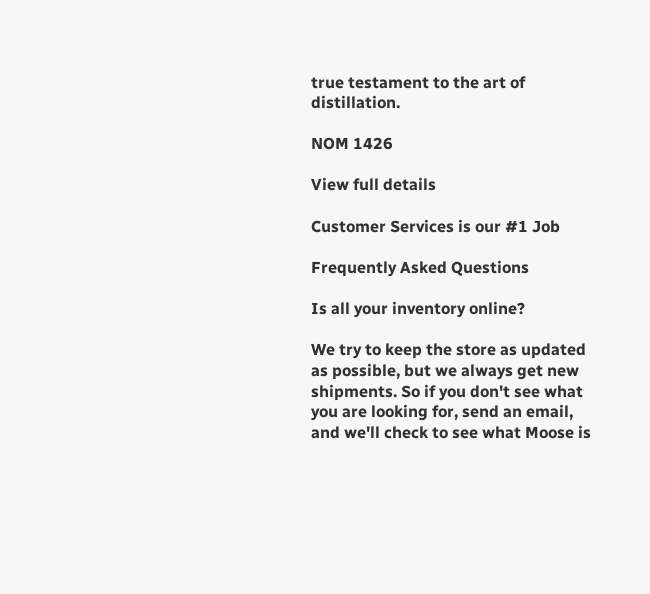true testament to the art of distillation.

NOM 1426

View full details

Customer Services is our #1 Job

Frequently Asked Questions

Is all your inventory online?

We try to keep the store as updated as possible, but we always get new shipments. So if you don't see what you are looking for, send an email, and we'll check to see what Moose is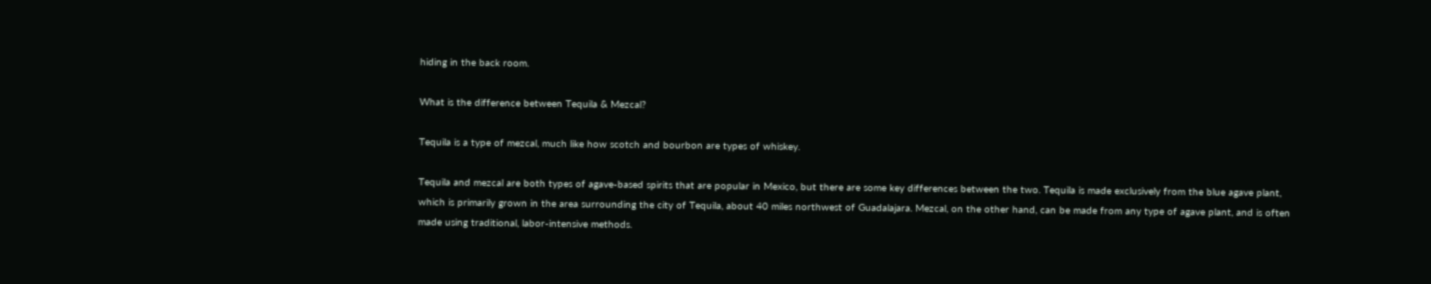hiding in the back room.

What is the difference between Tequila & Mezcal?

Tequila is a type of mezcal, much like how scotch and bourbon are types of whiskey.

Tequila and mezcal are both types of agave-based spirits that are popular in Mexico, but there are some key differences between the two. Tequila is made exclusively from the blue agave plant, which is primarily grown in the area surrounding the city of Tequila, about 40 miles northwest of Guadalajara. Mezcal, on the other hand, can be made from any type of agave plant, and is often made using traditional, labor-intensive methods.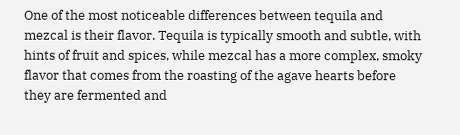One of the most noticeable differences between tequila and mezcal is their flavor. Tequila is typically smooth and subtle, with hints of fruit and spices, while mezcal has a more complex, smoky flavor that comes from the roasting of the agave hearts before they are fermented and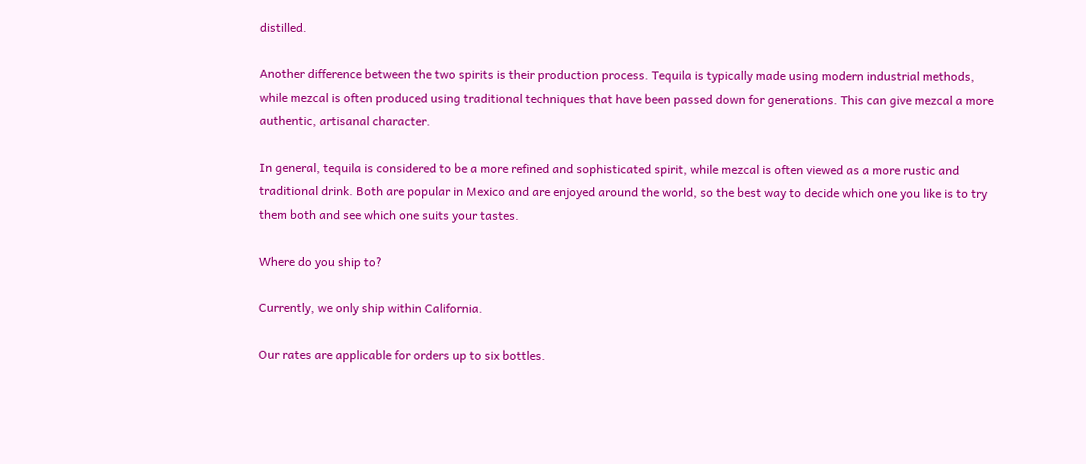distilled.

Another difference between the two spirits is their production process. Tequila is typically made using modern industrial methods, while mezcal is often produced using traditional techniques that have been passed down for generations. This can give mezcal a more authentic, artisanal character.

In general, tequila is considered to be a more refined and sophisticated spirit, while mezcal is often viewed as a more rustic and traditional drink. Both are popular in Mexico and are enjoyed around the world, so the best way to decide which one you like is to try them both and see which one suits your tastes.

Where do you ship to?

Currently, we only ship within California.

Our rates are applicable for orders up to six bottles.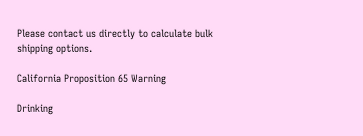Please contact us directly to calculate bulk shipping options.

California Proposition 65 Warning

Drinking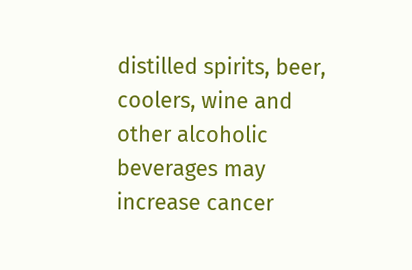distilled spirits, beer, coolers, wine and other alcoholic beverages may increase cancer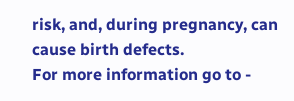risk, and, during pregnancy, can cause birth defects.
For more information go to -